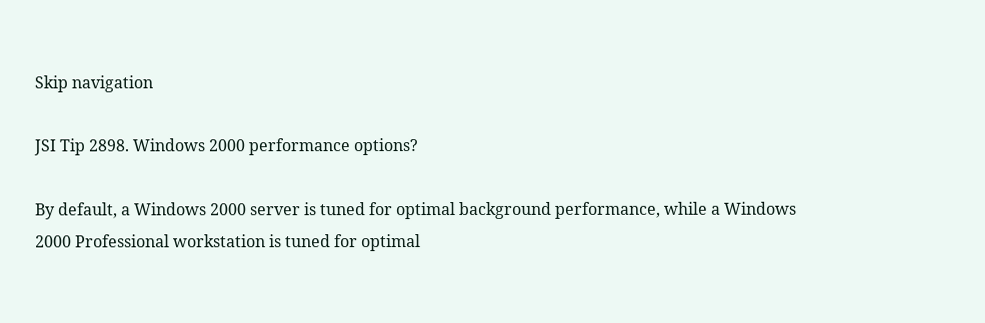Skip navigation

JSI Tip 2898. Windows 2000 performance options?

By default, a Windows 2000 server is tuned for optimal background performance, while a Windows 2000 Professional workstation is tuned for optimal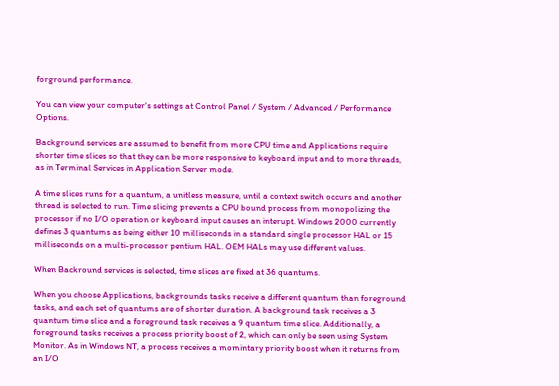forground performance.

You can view your computer's settings at Control Panel / System / Advanced / Performance Options.

Background services are assumed to benefit from more CPU time and Applications require shorter time slices so that they can be more responsive to keyboard input and to more threads, as in Terminal Services in Application Server mode.

A time slices runs for a quantum, a unitless measure, until a context switch occurs and another thread is selected to run. Time slicing prevents a CPU bound process from monopolizing the processor if no I/O operation or keyboard input causes an interupt. Windows 2000 currently defines 3 quantums as being either 10 milliseconds in a standard single processor HAL or 15 milliseconds on a multi-processor pentium HAL. OEM HALs may use different values.

When Backround services is selected, time slices are fixed at 36 quantums.

When you choose Applications, backgrounds tasks receive a different quantum than foreground tasks, and each set of quantums are of shorter duration. A background task receives a 3 quantum time slice and a foreground task receives a 9 quantum time slice. Additionally, a foreground tasks receives a process priority boost of 2, which can only be seen using System Monitor. As in Windows NT, a process receives a momintary priority boost when it returns from an I/O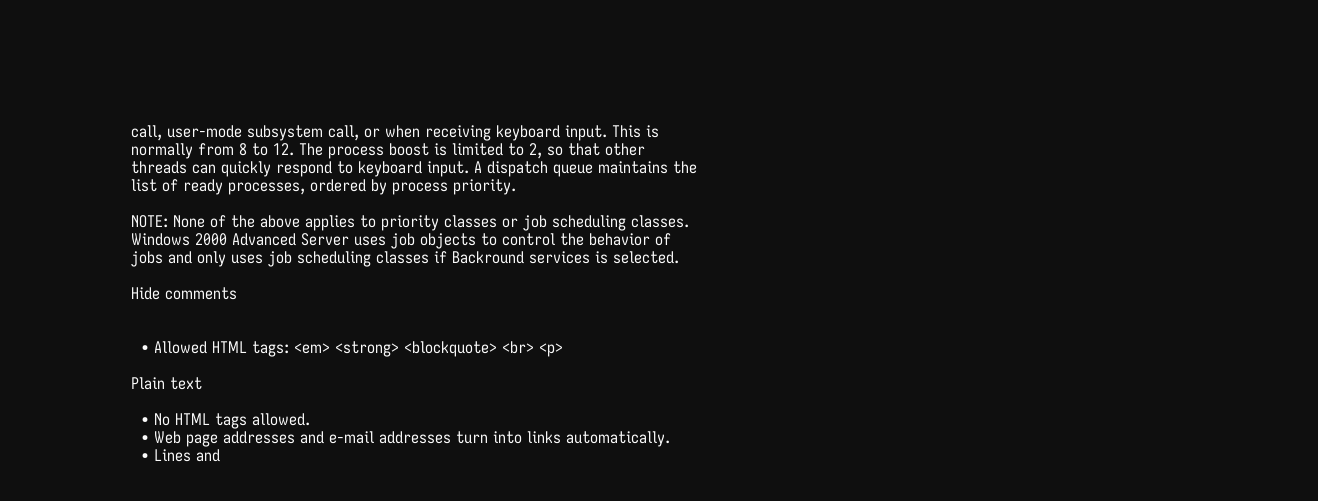call, user-mode subsystem call, or when receiving keyboard input. This is normally from 8 to 12. The process boost is limited to 2, so that other threads can quickly respond to keyboard input. A dispatch queue maintains the list of ready processes, ordered by process priority.

NOTE: None of the above applies to priority classes or job scheduling classes. Windows 2000 Advanced Server uses job objects to control the behavior of jobs and only uses job scheduling classes if Backround services is selected.

Hide comments


  • Allowed HTML tags: <em> <strong> <blockquote> <br> <p>

Plain text

  • No HTML tags allowed.
  • Web page addresses and e-mail addresses turn into links automatically.
  • Lines and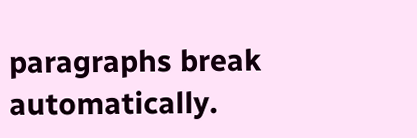paragraphs break automatically.